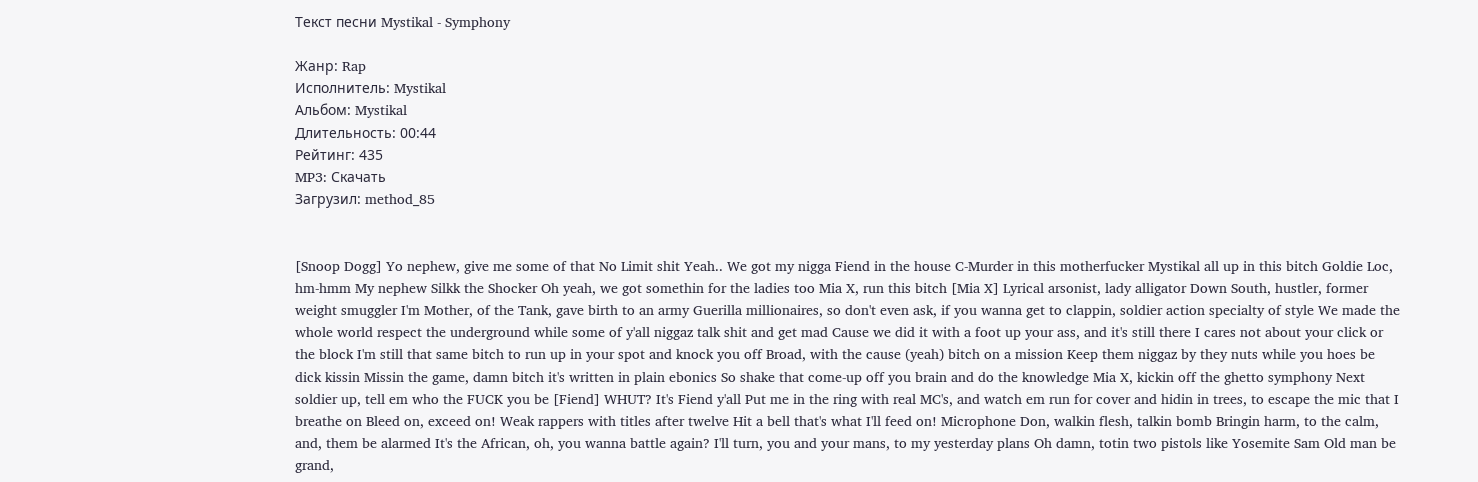Текст песни Mystikal - Symphony

Жанр: Rap
Исполнитель: Mystikal
Альбом: Mystikal
Длительность: 00:44
Рейтинг: 435
MP3: Скачать
Загрузил: method_85


[Snoop Dogg] Yo nephew, give me some of that No Limit shit Yeah.. We got my nigga Fiend in the house C-Murder in this motherfucker Mystikal all up in this bitch Goldie Loc, hm-hmm My nephew Silkk the Shocker Oh yeah, we got somethin for the ladies too Mia X, run this bitch [Mia X] Lyrical arsonist, lady alligator Down South, hustler, former weight smuggler I'm Mother, of the Tank, gave birth to an army Guerilla millionaires, so don't even ask, if you wanna get to clappin, soldier action specialty of style We made the whole world respect the underground while some of y'all niggaz talk shit and get mad Cause we did it with a foot up your ass, and it's still there I cares not about your click or the block I'm still that same bitch to run up in your spot and knock you off Broad, with the cause (yeah) bitch on a mission Keep them niggaz by they nuts while you hoes be dick kissin Missin the game, damn bitch it's written in plain ebonics So shake that come-up off you brain and do the knowledge Mia X, kickin off the ghetto symphony Next soldier up, tell em who the FUCK you be [Fiend] WHUT? It's Fiend y'all Put me in the ring with real MC's, and watch em run for cover and hidin in trees, to escape the mic that I breathe on Bleed on, exceed on! Weak rappers with titles after twelve Hit a bell that's what I'll feed on! Microphone Don, walkin flesh, talkin bomb Bringin harm, to the calm, and, them be alarmed It's the African, oh, you wanna battle again? I'll turn, you and your mans, to my yesterday plans Oh damn, totin two pistols like Yosemite Sam Old man be grand,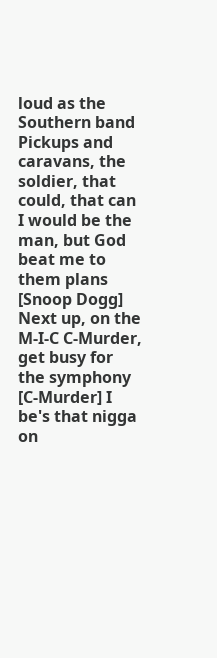loud as the Southern band Pickups and caravans, the soldier, that could, that can I would be the man, but God beat me to them plans [Snoop Dogg] Next up, on the M-I-C C-Murder, get busy for the symphony [C-Murder] I be's that nigga on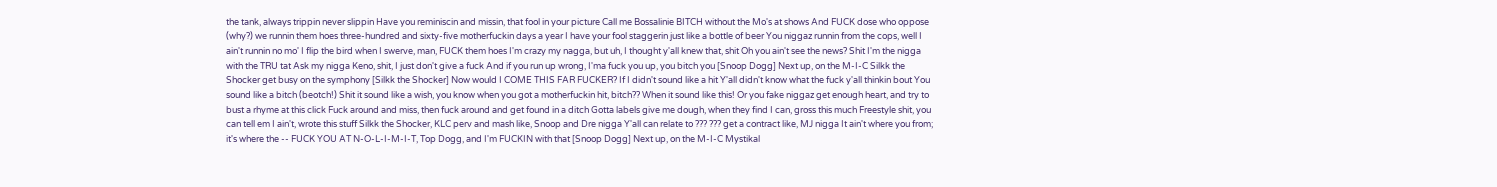the tank, always trippin never slippin Have you reminiscin and missin, that fool in your picture Call me Bossalinie BITCH without the Mo's at shows And FUCK dose who oppose (why?) we runnin them hoes three-hundred and sixty-five motherfuckin days a year I have your fool staggerin just like a bottle of beer You niggaz runnin from the cops, well I ain't runnin no mo' I flip the bird when I swerve, man, FUCK them hoes I'm crazy my nagga, but uh, I thought y'all knew that, shit Oh you ain't see the news? Shit I'm the nigga with the TRU tat Ask my nigga Keno, shit, I just don't give a fuck And if you run up wrong, I'ma fuck you up, you bitch you [Snoop Dogg] Next up, on the M-I-C Silkk the Shocker get busy on the symphony [Silkk the Shocker] Now would I COME THIS FAR FUCKER? If I didn't sound like a hit Y'all didn't know what the fuck y'all thinkin bout You sound like a bitch (beotch!) Shit it sound like a wish, you know when you got a motherfuckin hit, bitch?? When it sound like this! Or you fake niggaz get enough heart, and try to bust a rhyme at this click Fuck around and miss, then fuck around and get found in a ditch Gotta labels give me dough, when they find I can, gross this much Freestyle shit, you can tell em I ain't, wrote this stuff Silkk the Shocker, KLC perv and mash like, Snoop and Dre nigga Y'all can relate to ??? ??? get a contract like, MJ nigga It ain't where you from; it's where the -- FUCK YOU AT N-O-L-I-M-I-T, Top Dogg, and I'm FUCKIN with that [Snoop Dogg] Next up, on the M-I-C Mystikal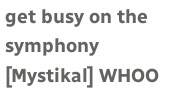get busy on the symphony [Mystikal] WHOO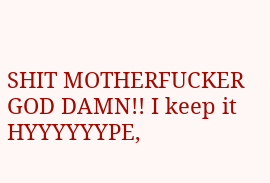SHIT MOTHERFUCKER GOD DAMN!! I keep it HYYYYYYPE,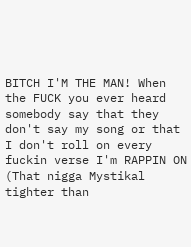BITCH I'M THE MAN! When the FUCK you ever heard somebody say that they don't say my song or that I don't roll on every fuckin verse I'm RAPPIN ON (That nigga Mystikal tighter than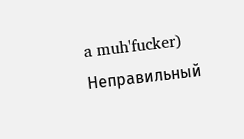a muh'fucker)
Неправильный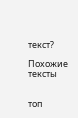текст?

Похожие тексты


топ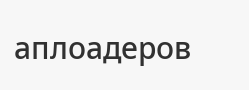аплоадеров